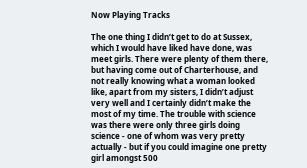Now Playing Tracks

The one thing I didn’t get to do at Sussex, which I would have liked have done, was meet girls. There were plenty of them there, but having come out of Charterhouse, and not really knowing what a woman looked like, apart from my sisters, I didn’t adjust very well and I certainly didn’t make the most of my time. The trouble with science was there were only three girls doing science - one of whom was very pretty actually - but if you could imagine one pretty girl amongst 500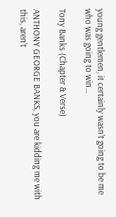young gentlemen, it certainly wasn’t going to be me who was going to win…

Tony Banks (Chapter & Verse)

ANTHONY GEORGE BANKS, you are kidding me with this, aren’t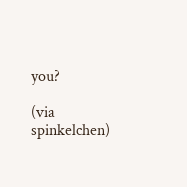you?

(via spinkelchen)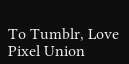To Tumblr, Love Pixel Union